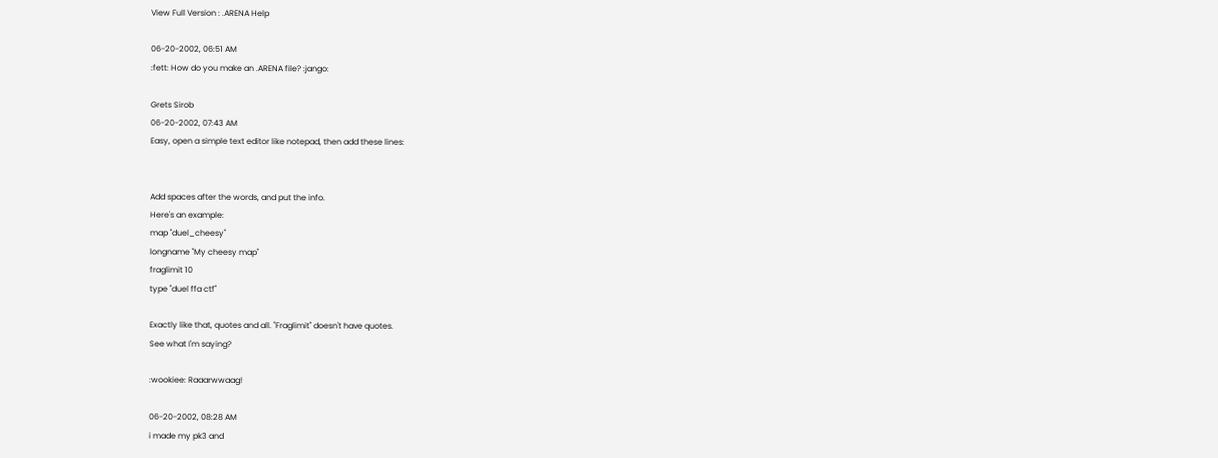View Full Version : .ARENA Help

06-20-2002, 06:51 AM
:fett: How do you make an .ARENA file? :jango:

Grets Sirob
06-20-2002, 07:43 AM
Easy, open a simple text editor like notepad, then add these lines:


Add spaces after the words, and put the info.
Here's an example:
map "duel_cheesy"
longname "My cheesy map"
fraglimit 10
type "duel ffa ctf"

Exactly like that, quotes and all. "Fraglimit" doesn't have quotes.
See what I'm saying?

:wookiee: Raaarwwaag!

06-20-2002, 08:28 AM
i made my pk3 and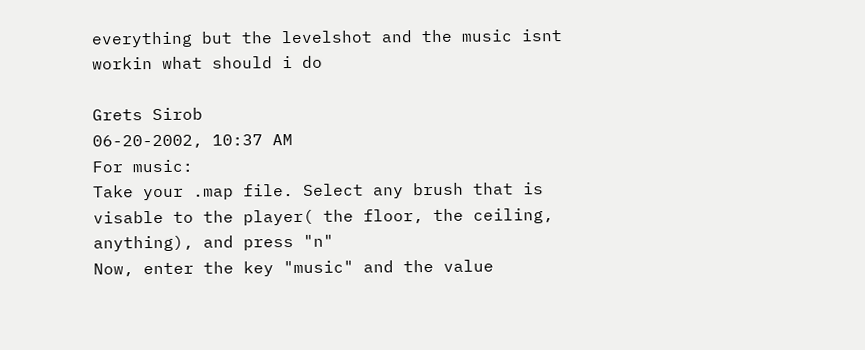everything but the levelshot and the music isnt workin what should i do

Grets Sirob
06-20-2002, 10:37 AM
For music:
Take your .map file. Select any brush that is visable to the player( the floor, the ceiling, anything), and press "n"
Now, enter the key "music" and the value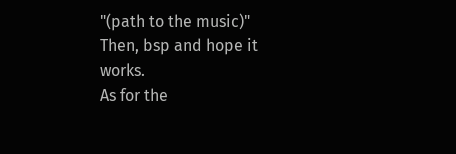"(path to the music)"
Then, bsp and hope it works.
As for the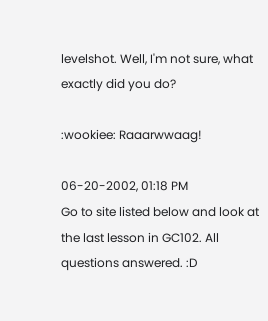levelshot. Well, I'm not sure, what exactly did you do?

:wookiee: Raaarwwaag!

06-20-2002, 01:18 PM
Go to site listed below and look at the last lesson in GC102. All questions answered. :D